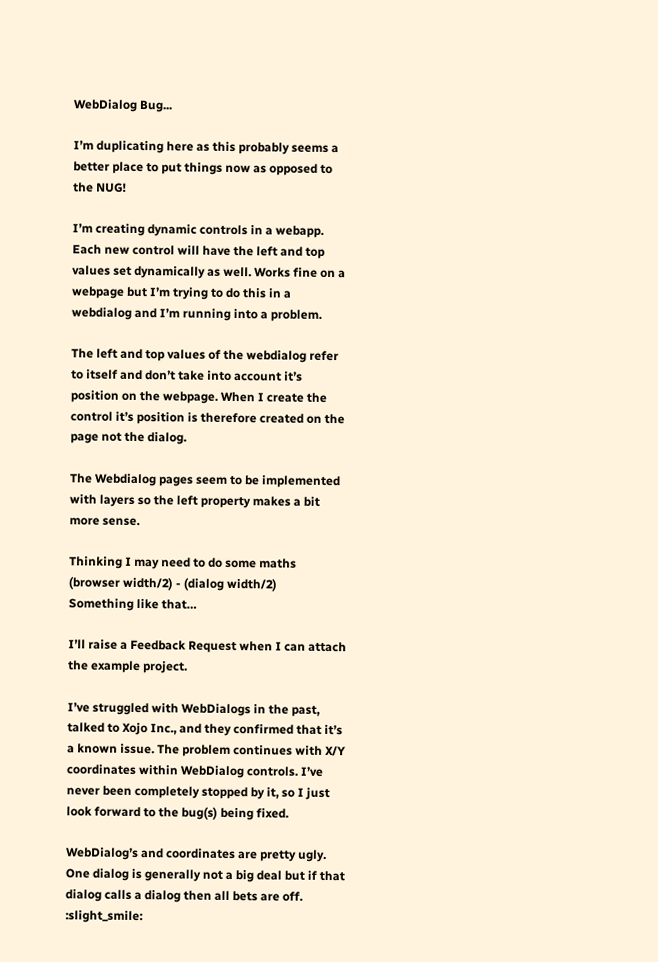WebDialog Bug...

I’m duplicating here as this probably seems a better place to put things now as opposed to the NUG!

I’m creating dynamic controls in a webapp. Each new control will have the left and top values set dynamically as well. Works fine on a webpage but I’m trying to do this in a webdialog and I’m running into a problem.

The left and top values of the webdialog refer to itself and don’t take into account it’s position on the webpage. When I create the control it’s position is therefore created on the page not the dialog.

The Webdialog pages seem to be implemented with layers so the left property makes a bit more sense.

Thinking I may need to do some maths
(browser width/2) - (dialog width/2)
Something like that…

I’ll raise a Feedback Request when I can attach the example project.

I’ve struggled with WebDialogs in the past, talked to Xojo Inc., and they confirmed that it’s a known issue. The problem continues with X/Y coordinates within WebDialog controls. I’ve never been completely stopped by it, so I just look forward to the bug(s) being fixed.

WebDialog’s and coordinates are pretty ugly. One dialog is generally not a big deal but if that dialog calls a dialog then all bets are off. :slight_smile: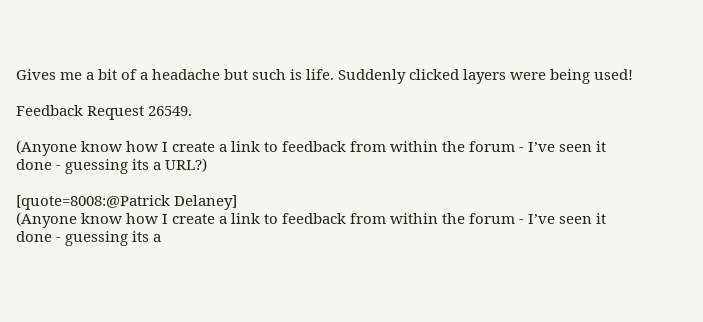Gives me a bit of a headache but such is life. Suddenly clicked layers were being used!

Feedback Request 26549.

(Anyone know how I create a link to feedback from within the forum - I’ve seen it done - guessing its a URL?)

[quote=8008:@Patrick Delaney]
(Anyone know how I create a link to feedback from within the forum - I’ve seen it done - guessing its a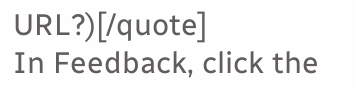URL?)[/quote]
In Feedback, click the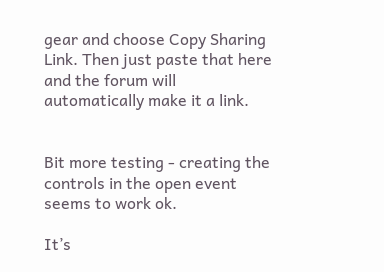gear and choose Copy Sharing Link. Then just paste that here and the forum will automatically make it a link.


Bit more testing - creating the controls in the open event seems to work ok.

It’s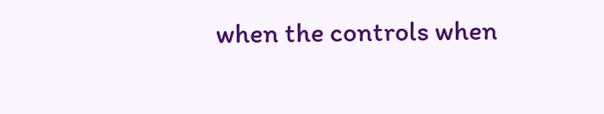when the controls when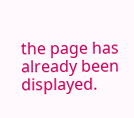the page has already been displayed.